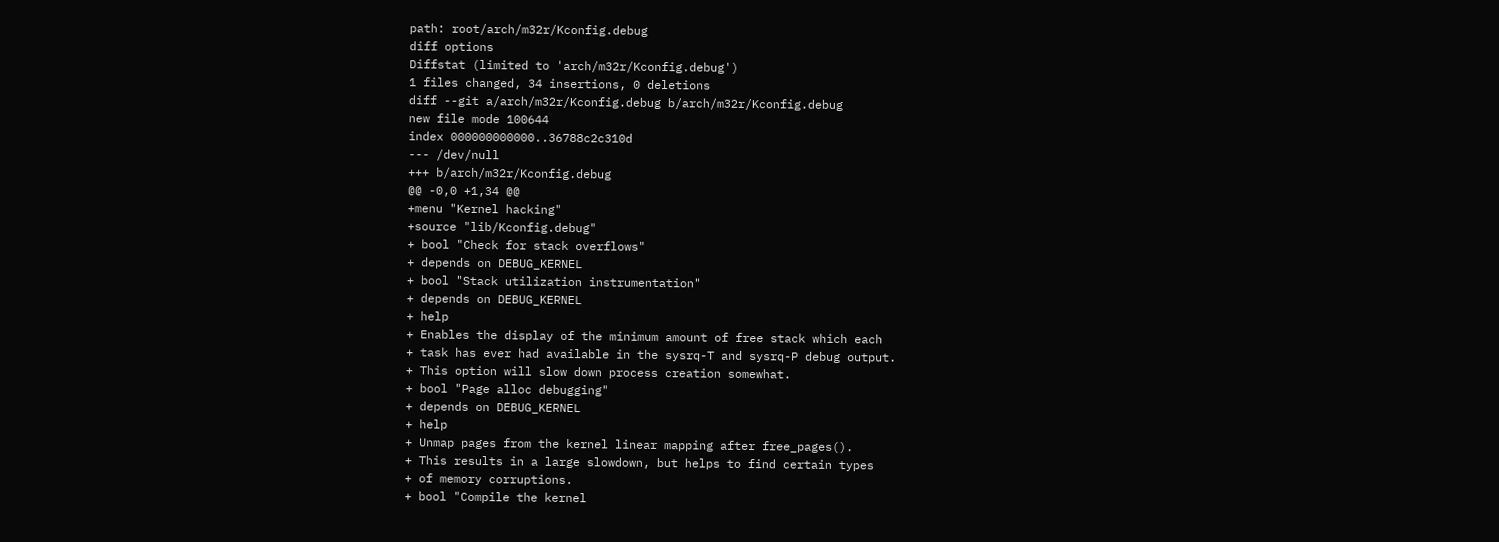path: root/arch/m32r/Kconfig.debug
diff options
Diffstat (limited to 'arch/m32r/Kconfig.debug')
1 files changed, 34 insertions, 0 deletions
diff --git a/arch/m32r/Kconfig.debug b/arch/m32r/Kconfig.debug
new file mode 100644
index 000000000000..36788c2c310d
--- /dev/null
+++ b/arch/m32r/Kconfig.debug
@@ -0,0 +1,34 @@
+menu "Kernel hacking"
+source "lib/Kconfig.debug"
+ bool "Check for stack overflows"
+ depends on DEBUG_KERNEL
+ bool "Stack utilization instrumentation"
+ depends on DEBUG_KERNEL
+ help
+ Enables the display of the minimum amount of free stack which each
+ task has ever had available in the sysrq-T and sysrq-P debug output.
+ This option will slow down process creation somewhat.
+ bool "Page alloc debugging"
+ depends on DEBUG_KERNEL
+ help
+ Unmap pages from the kernel linear mapping after free_pages().
+ This results in a large slowdown, but helps to find certain types
+ of memory corruptions.
+ bool "Compile the kernel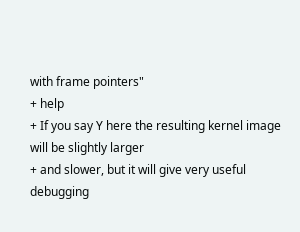with frame pointers"
+ help
+ If you say Y here the resulting kernel image will be slightly larger
+ and slower, but it will give very useful debugging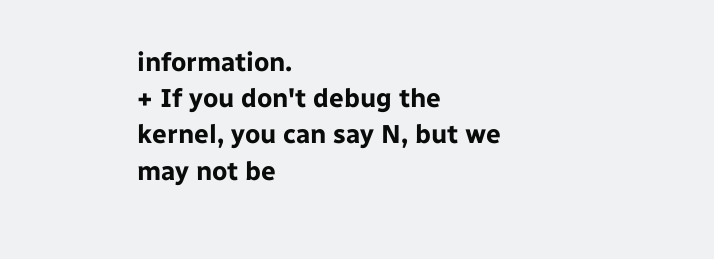information.
+ If you don't debug the kernel, you can say N, but we may not be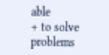able
+ to solve problems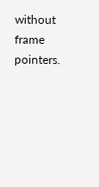without frame pointers.